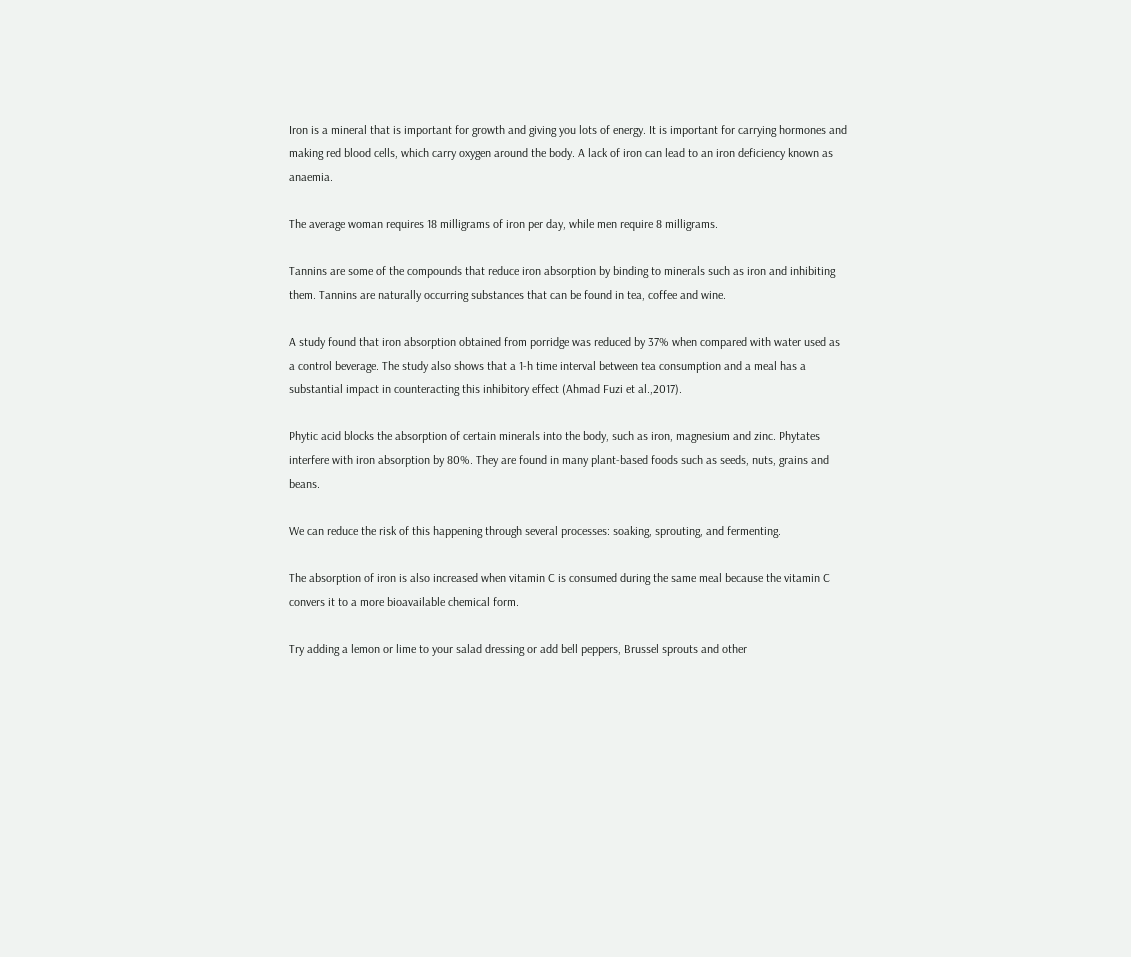Iron is a mineral that is important for growth and giving you lots of energy. It is important for carrying hormones and making red blood cells, which carry oxygen around the body. A lack of iron can lead to an iron deficiency known as anaemia.

The average woman requires 18 milligrams of iron per day, while men require 8 milligrams.

Tannins are some of the compounds that reduce iron absorption by binding to minerals such as iron and inhibiting them. Tannins are naturally occurring substances that can be found in tea, coffee and wine.

A study found that iron absorption obtained from porridge was reduced by 37% when compared with water used as a control beverage. The study also shows that a 1-h time interval between tea consumption and a meal has a substantial impact in counteracting this inhibitory effect (Ahmad Fuzi et al.,2017).

Phytic acid blocks the absorption of certain minerals into the body, such as iron, magnesium and zinc. Phytates interfere with iron absorption by 80%. They are found in many plant-based foods such as seeds, nuts, grains and beans.

We can reduce the risk of this happening through several processes: soaking, sprouting, and fermenting.

The absorption of iron is also increased when vitamin C is consumed during the same meal because the vitamin C convers it to a more bioavailable chemical form.

Try adding a lemon or lime to your salad dressing or add bell peppers, Brussel sprouts and other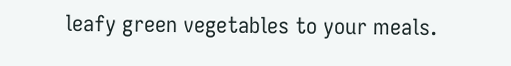leafy green vegetables to your meals.